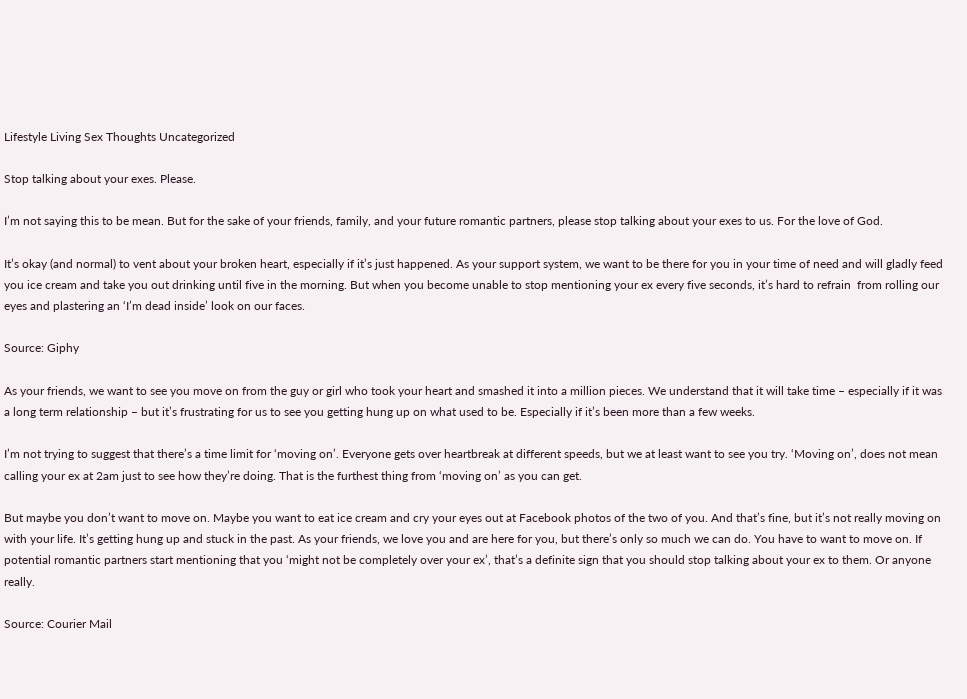Lifestyle Living Sex Thoughts Uncategorized

Stop talking about your exes. Please.

I’m not saying this to be mean. But for the sake of your friends, family, and your future romantic partners, please stop talking about your exes to us. For the love of God.

It’s okay (and normal) to vent about your broken heart, especially if it’s just happened. As your support system, we want to be there for you in your time of need and will gladly feed you ice cream and take you out drinking until five in the morning. But when you become unable to stop mentioning your ex every five seconds, it’s hard to refrain  from rolling our eyes and plastering an ‘I’m dead inside’ look on our faces.

Source: Giphy

As your friends, we want to see you move on from the guy or girl who took your heart and smashed it into a million pieces. We understand that it will take time – especially if it was a long term relationship – but it’s frustrating for us to see you getting hung up on what used to be. Especially if it’s been more than a few weeks.

I’m not trying to suggest that there’s a time limit for ‘moving on’. Everyone gets over heartbreak at different speeds, but we at least want to see you try. ‘Moving on’, does not mean calling your ex at 2am just to see how they’re doing. That is the furthest thing from ‘moving on’ as you can get.

But maybe you don’t want to move on. Maybe you want to eat ice cream and cry your eyes out at Facebook photos of the two of you. And that’s fine, but it’s not really moving on with your life. It’s getting hung up and stuck in the past. As your friends, we love you and are here for you, but there’s only so much we can do. You have to want to move on. If potential romantic partners start mentioning that you ‘might not be completely over your ex’, that’s a definite sign that you should stop talking about your ex to them. Or anyone really.

Source: Courier Mail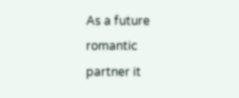As a future romantic partner it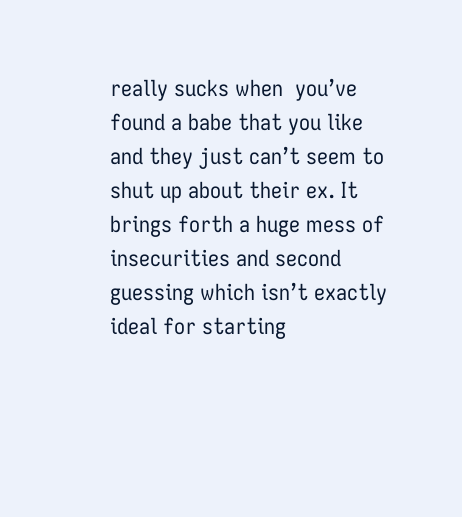really sucks when  you’ve found a babe that you like and they just can’t seem to shut up about their ex. It brings forth a huge mess of insecurities and second guessing which isn’t exactly ideal for starting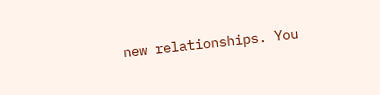new relationships. You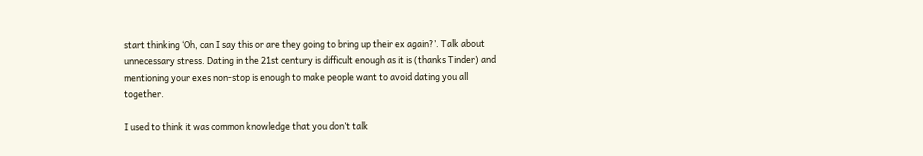start thinking ‘Oh, can I say this or are they going to bring up their ex again?’. Talk about unnecessary stress. Dating in the 21st century is difficult enough as it is (thanks Tinder) and mentioning your exes non-stop is enough to make people want to avoid dating you all together.

I used to think it was common knowledge that you don’t talk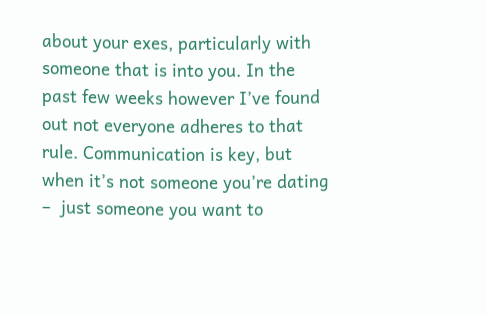about your exes, particularly with someone that is into you. In the past few weeks however I’ve found out not everyone adheres to that rule. Communication is key, but when it’s not someone you’re dating –  just someone you want to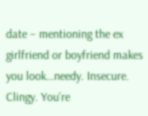date – mentioning the ex girlfriend or boyfriend makes you look…needy. Insecure. Clingy. You’re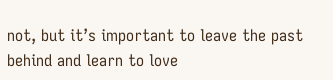not, but it’s important to leave the past behind and learn to love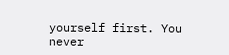yourself first. You never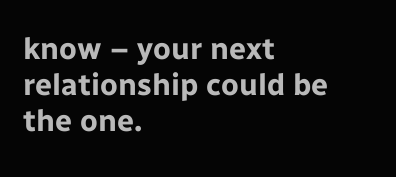know – your next relationship could be the one.